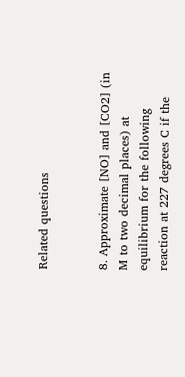Related questions


8. Approximate [NO] and [CO2] (in M to two decimal places) at equilibrium for the following reaction at 227 degrees C if the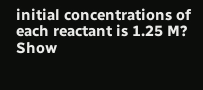initial concentrations of each reactant is 1.25 M? Show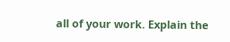all of your work. Explain the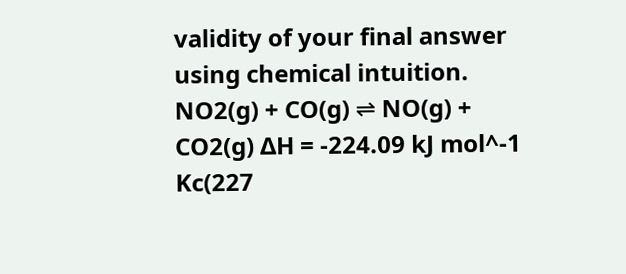validity of your final answer using chemical intuition. NO2(g) + CO(g) ⇌ NO(g) + CO2(g) ΔH = -224.09 kJ mol^-1 Kc(227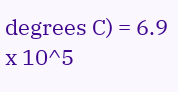degrees C) = 6.9 x 10^5